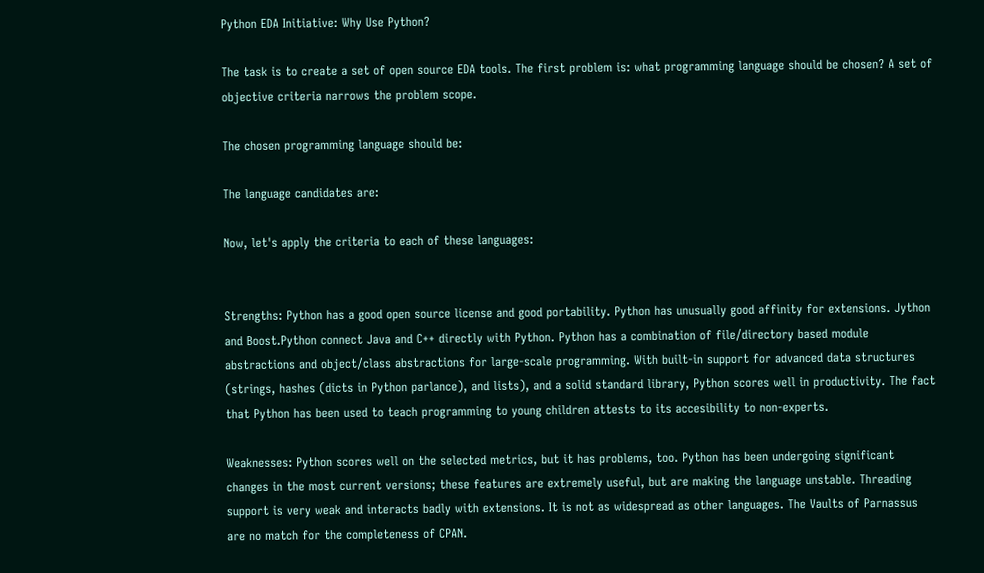Python EDA Initiative: Why Use Python?

The task is to create a set of open source EDA tools. The first problem is: what programming language should be chosen? A set of objective criteria narrows the problem scope.

The chosen programming language should be:

The language candidates are:

Now, let's apply the criteria to each of these languages:


Strengths: Python has a good open source license and good portability. Python has unusually good affinity for extensions. Jython and Boost.Python connect Java and C++ directly with Python. Python has a combination of file/directory based module abstractions and object/class abstractions for large-scale programming. With built-in support for advanced data structures (strings, hashes (dicts in Python parlance), and lists), and a solid standard library, Python scores well in productivity. The fact that Python has been used to teach programming to young children attests to its accesibility to non-experts.

Weaknesses: Python scores well on the selected metrics, but it has problems, too. Python has been undergoing significant changes in the most current versions; these features are extremely useful, but are making the language unstable. Threading support is very weak and interacts badly with extensions. It is not as widespread as other languages. The Vaults of Parnassus are no match for the completeness of CPAN.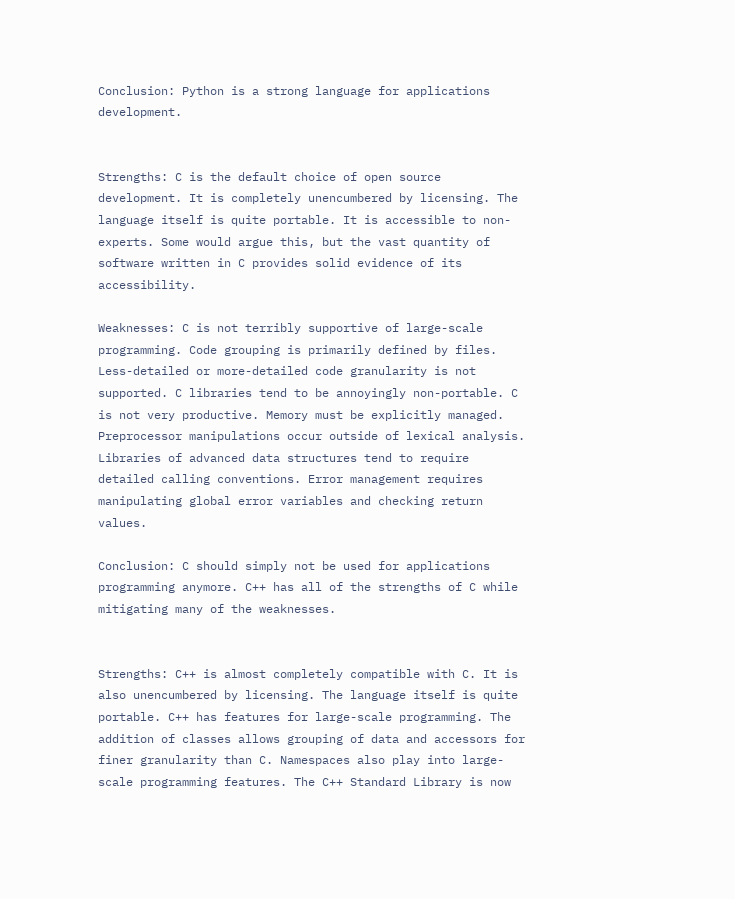Conclusion: Python is a strong language for applications development.


Strengths: C is the default choice of open source development. It is completely unencumbered by licensing. The language itself is quite portable. It is accessible to non-experts. Some would argue this, but the vast quantity of software written in C provides solid evidence of its accessibility.

Weaknesses: C is not terribly supportive of large-scale programming. Code grouping is primarily defined by files. Less-detailed or more-detailed code granularity is not supported. C libraries tend to be annoyingly non-portable. C is not very productive. Memory must be explicitly managed. Preprocessor manipulations occur outside of lexical analysis. Libraries of advanced data structures tend to require detailed calling conventions. Error management requires manipulating global error variables and checking return values.

Conclusion: C should simply not be used for applications programming anymore. C++ has all of the strengths of C while mitigating many of the weaknesses.


Strengths: C++ is almost completely compatible with C. It is also unencumbered by licensing. The language itself is quite portable. C++ has features for large-scale programming. The addition of classes allows grouping of data and accessors for finer granularity than C. Namespaces also play into large-scale programming features. The C++ Standard Library is now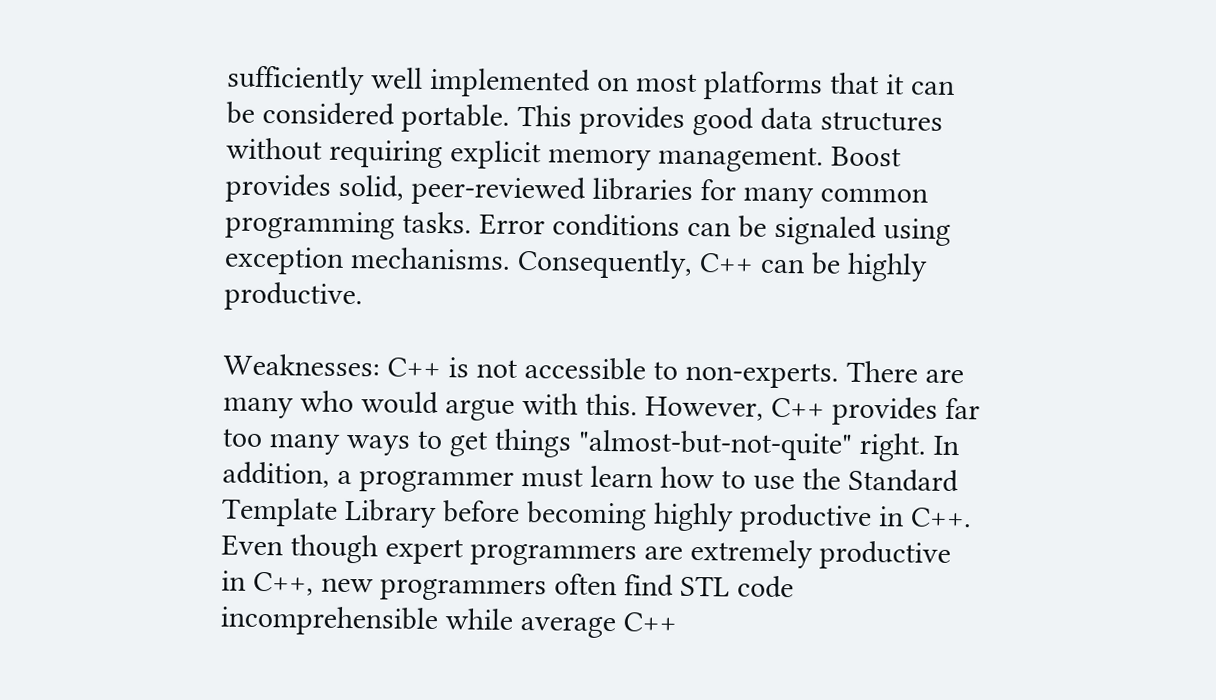sufficiently well implemented on most platforms that it can be considered portable. This provides good data structures without requiring explicit memory management. Boost provides solid, peer-reviewed libraries for many common programming tasks. Error conditions can be signaled using exception mechanisms. Consequently, C++ can be highly productive.

Weaknesses: C++ is not accessible to non-experts. There are many who would argue with this. However, C++ provides far too many ways to get things "almost-but-not-quite" right. In addition, a programmer must learn how to use the Standard Template Library before becoming highly productive in C++. Even though expert programmers are extremely productive in C++, new programmers often find STL code incomprehensible while average C++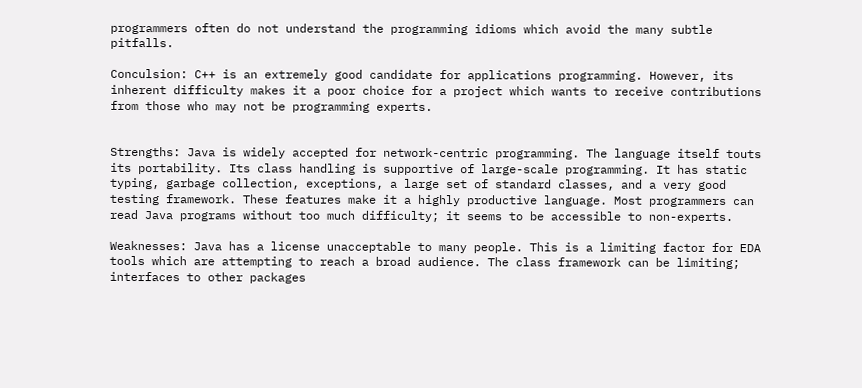programmers often do not understand the programming idioms which avoid the many subtle pitfalls.

Conculsion: C++ is an extremely good candidate for applications programming. However, its inherent difficulty makes it a poor choice for a project which wants to receive contributions from those who may not be programming experts.


Strengths: Java is widely accepted for network-centric programming. The language itself touts its portability. Its class handling is supportive of large-scale programming. It has static typing, garbage collection, exceptions, a large set of standard classes, and a very good testing framework. These features make it a highly productive language. Most programmers can read Java programs without too much difficulty; it seems to be accessible to non-experts.

Weaknesses: Java has a license unacceptable to many people. This is a limiting factor for EDA tools which are attempting to reach a broad audience. The class framework can be limiting; interfaces to other packages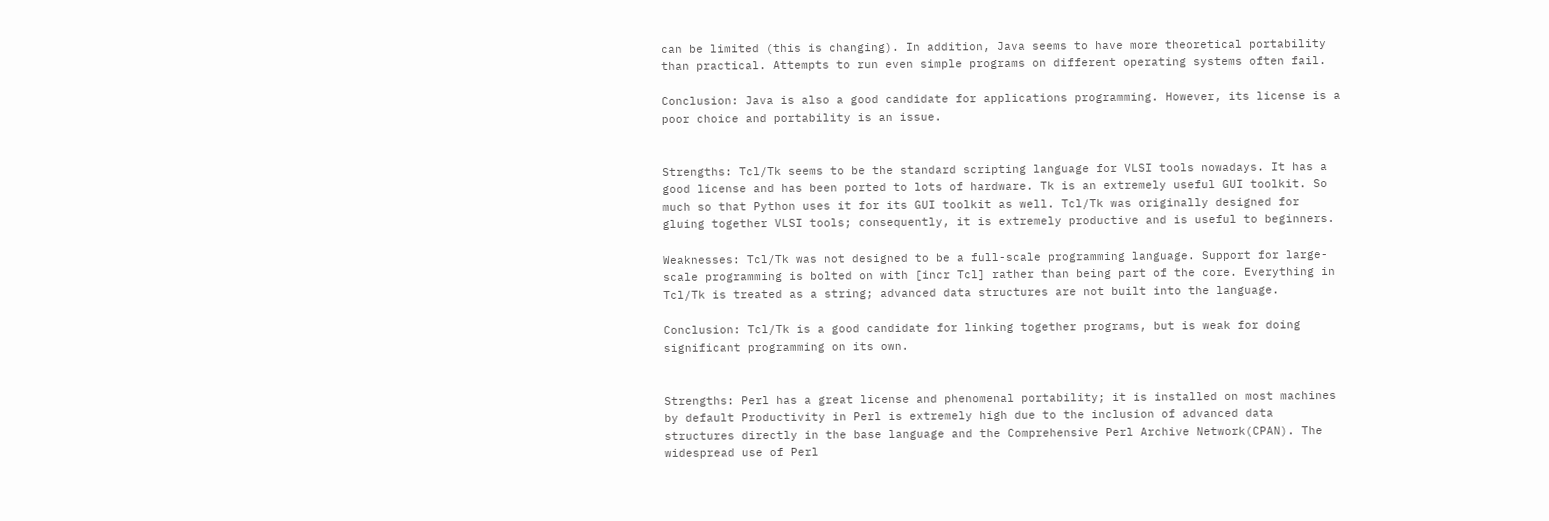can be limited (this is changing). In addition, Java seems to have more theoretical portability than practical. Attempts to run even simple programs on different operating systems often fail.

Conclusion: Java is also a good candidate for applications programming. However, its license is a poor choice and portability is an issue.


Strengths: Tcl/Tk seems to be the standard scripting language for VLSI tools nowadays. It has a good license and has been ported to lots of hardware. Tk is an extremely useful GUI toolkit. So much so that Python uses it for its GUI toolkit as well. Tcl/Tk was originally designed for gluing together VLSI tools; consequently, it is extremely productive and is useful to beginners.

Weaknesses: Tcl/Tk was not designed to be a full-scale programming language. Support for large-scale programming is bolted on with [incr Tcl] rather than being part of the core. Everything in Tcl/Tk is treated as a string; advanced data structures are not built into the language.

Conclusion: Tcl/Tk is a good candidate for linking together programs, but is weak for doing significant programming on its own.


Strengths: Perl has a great license and phenomenal portability; it is installed on most machines by default Productivity in Perl is extremely high due to the inclusion of advanced data structures directly in the base language and the Comprehensive Perl Archive Network(CPAN). The widespread use of Perl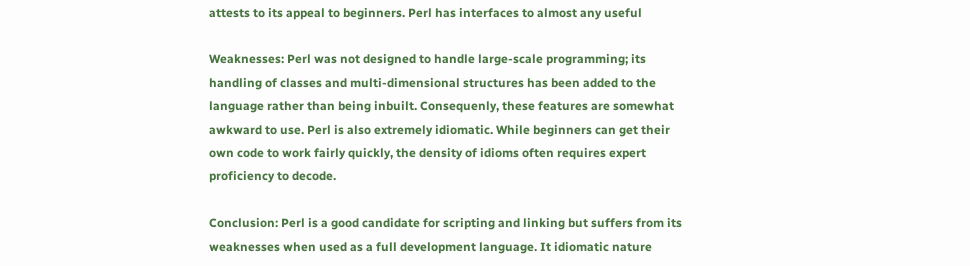attests to its appeal to beginners. Perl has interfaces to almost any useful

Weaknesses: Perl was not designed to handle large-scale programming; its handling of classes and multi-dimensional structures has been added to the language rather than being inbuilt. Consequenly, these features are somewhat awkward to use. Perl is also extremely idiomatic. While beginners can get their own code to work fairly quickly, the density of idioms often requires expert proficiency to decode.

Conclusion: Perl is a good candidate for scripting and linking but suffers from its weaknesses when used as a full development language. It idiomatic nature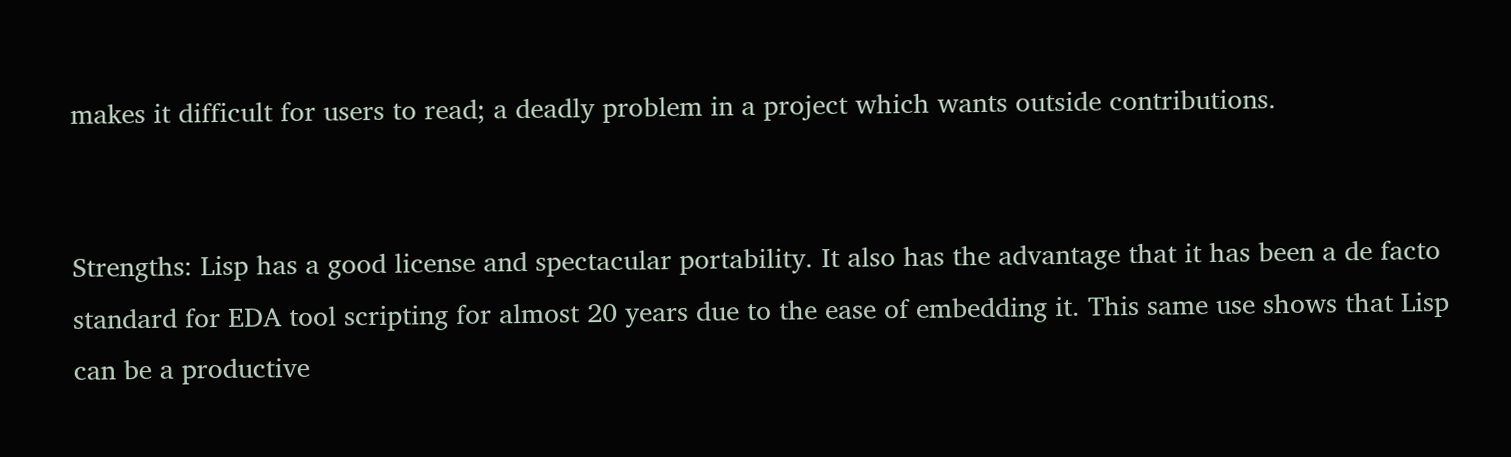makes it difficult for users to read; a deadly problem in a project which wants outside contributions.


Strengths: Lisp has a good license and spectacular portability. It also has the advantage that it has been a de facto standard for EDA tool scripting for almost 20 years due to the ease of embedding it. This same use shows that Lisp can be a productive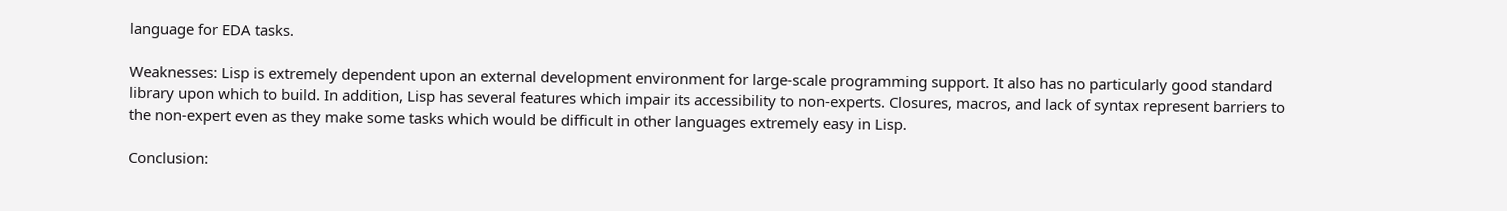language for EDA tasks.

Weaknesses: Lisp is extremely dependent upon an external development environment for large-scale programming support. It also has no particularly good standard library upon which to build. In addition, Lisp has several features which impair its accessibility to non-experts. Closures, macros, and lack of syntax represent barriers to the non-expert even as they make some tasks which would be difficult in other languages extremely easy in Lisp.

Conclusion: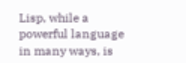Lisp, while a powerful language in many ways, is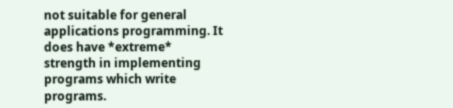not suitable for general applications programming. It does have *extreme* strength in implementing programs which write programs.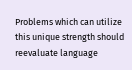Problems which can utilize this unique strength should reevaluate language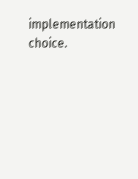implementation choice.